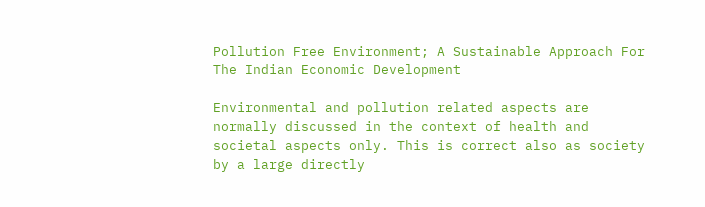Pollution Free Environment; A Sustainable Approach For The Indian Economic Development

Environmental and pollution related aspects are normally discussed in the context of health and societal aspects only. This is correct also as society by a large directly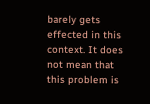barely gets effected in this context. It does not mean that this problem is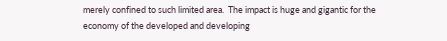merely confined to such limited area.  The impact is huge and gigantic for the economy of the developed and developing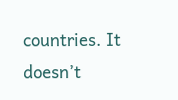countries. It doesn’t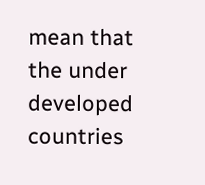mean that the under developed countries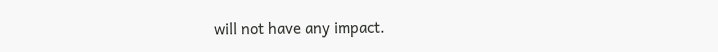will not have any impact.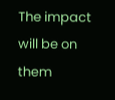The impact will be on them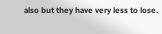also but they have very less to lose.